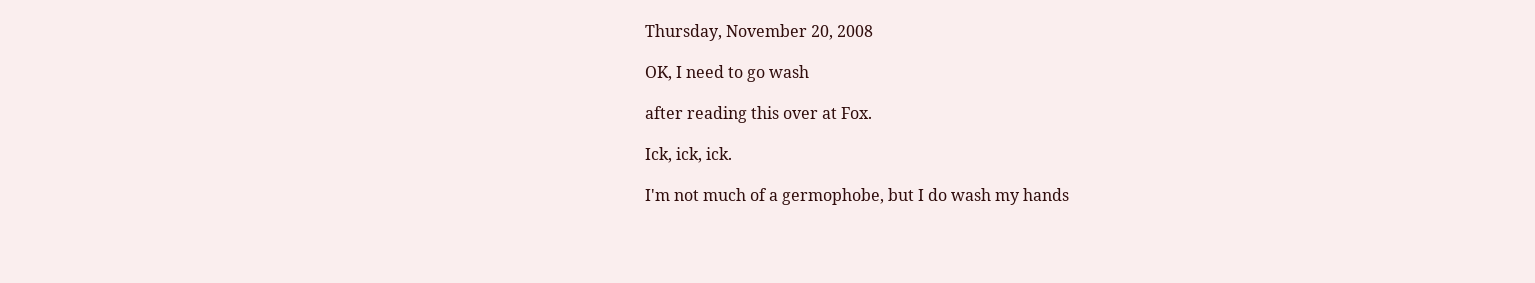Thursday, November 20, 2008

OK, I need to go wash

after reading this over at Fox.

Ick, ick, ick.

I'm not much of a germophobe, but I do wash my hands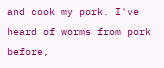and cook my pork. I've heard of worms from pork before,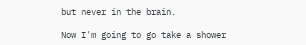but never in the brain.

Now I'm going to go take a shower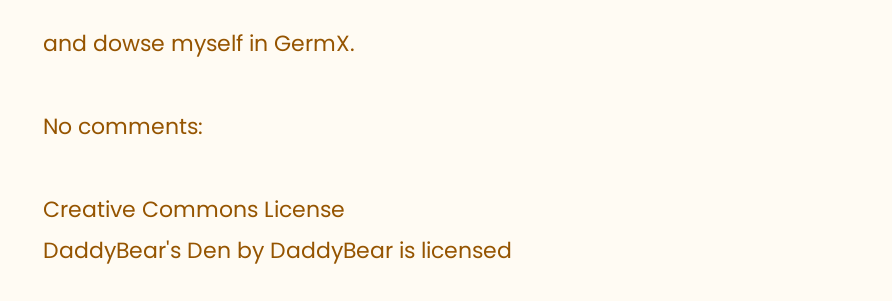and dowse myself in GermX.

No comments:

Creative Commons License
DaddyBear's Den by DaddyBear is licensed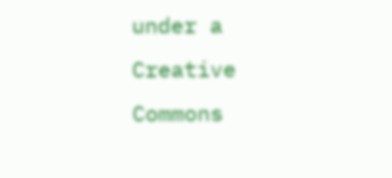under a Creative Commons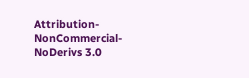Attribution-NonCommercial-NoDerivs 3.0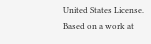United States License.
Based on a work at